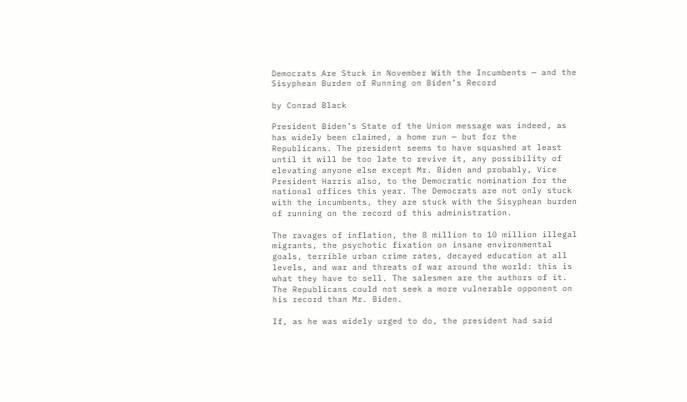Democrats Are Stuck in November With the Incumbents — and the Sisyphean Burden of Running on Biden’s Record

by Conrad Black

President Biden’s State of the Union message was indeed, as has widely been claimed, a home run — but for the Republicans. The president seems to have squashed at least until it will be too late to revive it, any possibility of elevating anyone else except Mr. Biden and probably, Vice President Harris also, to the Democratic nomination for the national offices this year. The Democrats are not only stuck with the incumbents, they are stuck with the Sisyphean burden of running on the record of this administration.

The ravages of inflation, the 8 million to 10 million illegal migrants, the psychotic fixation on insane environmental goals, terrible urban crime rates, decayed education at all levels, and war and threats of war around the world: this is what they have to sell. The salesmen are the authors of it. The Republicans could not seek a more vulnerable opponent on his record than Mr. Biden.

If, as he was widely urged to do, the president had said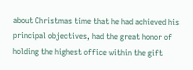about Christmas time that he had achieved his principal objectives, had the great honor of holding the highest office within the gift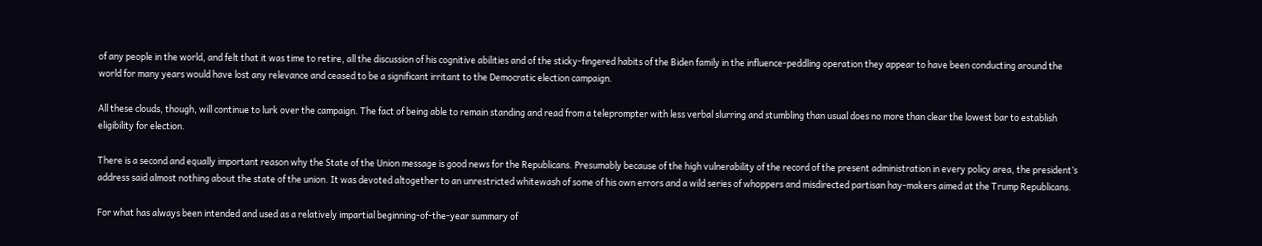of any people in the world, and felt that it was time to retire, all the discussion of his cognitive abilities and of the sticky-fingered habits of the Biden family in the influence-peddling operation they appear to have been conducting around the world for many years would have lost any relevance and ceased to be a significant irritant to the Democratic election campaign.

All these clouds, though, will continue to lurk over the campaign. The fact of being able to remain standing and read from a teleprompter with less verbal slurring and stumbling than usual does no more than clear the lowest bar to establish eligibility for election.

There is a second and equally important reason why the State of the Union message is good news for the Republicans. Presumably because of the high vulnerability of the record of the present administration in every policy area, the president’s address said almost nothing about the state of the union. It was devoted altogether to an unrestricted whitewash of some of his own errors and a wild series of whoppers and misdirected partisan hay-makers aimed at the Trump Republicans.

For what has always been intended and used as a relatively impartial beginning-of-the-year summary of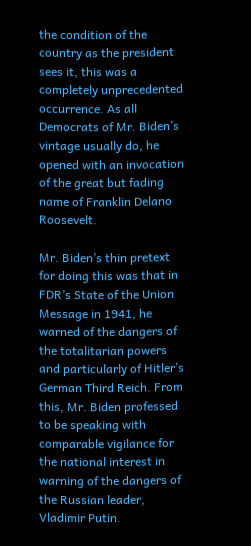the condition of the country as the president sees it, this was a completely unprecedented occurrence. As all Democrats of Mr. Biden’s vintage usually do, he opened with an invocation of the great but fading name of Franklin Delano Roosevelt.

Mr. Biden’s thin pretext for doing this was that in FDR’s State of the Union Message in 1941, he warned of the dangers of the totalitarian powers and particularly of Hitler’s German Third Reich. From this, Mr. Biden professed to be speaking with comparable vigilance for the national interest in warning of the dangers of the Russian leader, Vladimir Putin.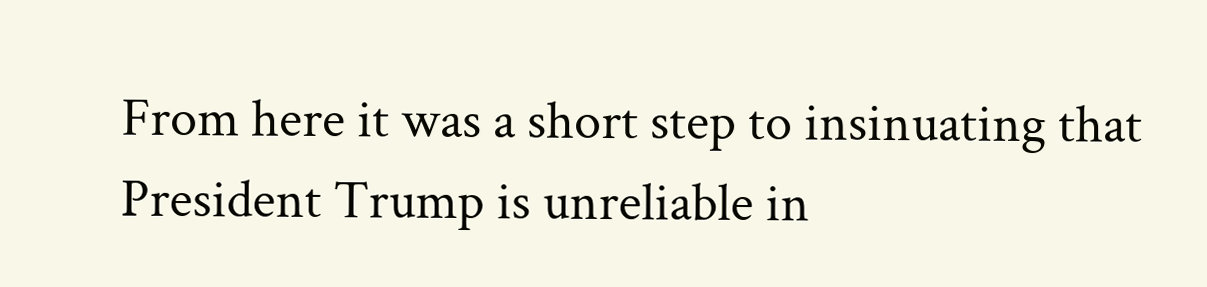From here it was a short step to insinuating that President Trump is unreliable in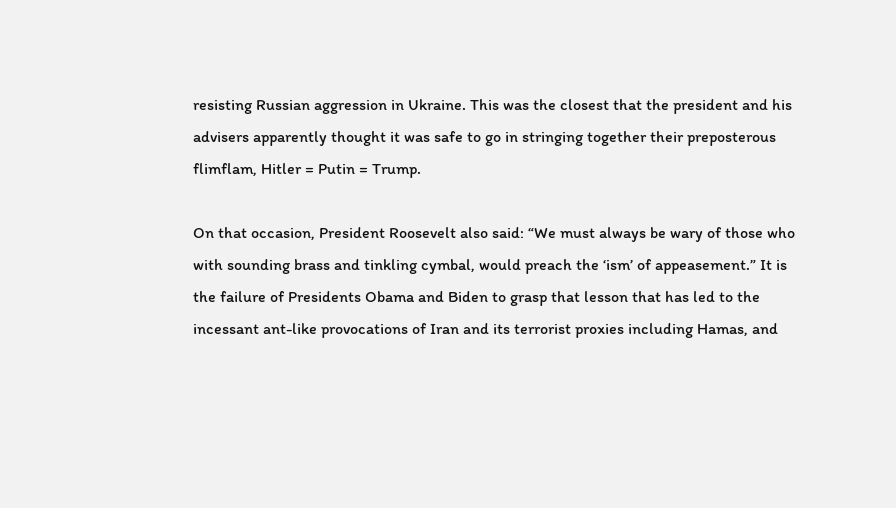resisting Russian aggression in Ukraine. This was the closest that the president and his advisers apparently thought it was safe to go in stringing together their preposterous flimflam, Hitler = Putin = Trump.

On that occasion, President Roosevelt also said: “We must always be wary of those who with sounding brass and tinkling cymbal, would preach the ‘ism’ of appeasement.” It is the failure of Presidents Obama and Biden to grasp that lesson that has led to the incessant ant-like provocations of Iran and its terrorist proxies including Hamas, and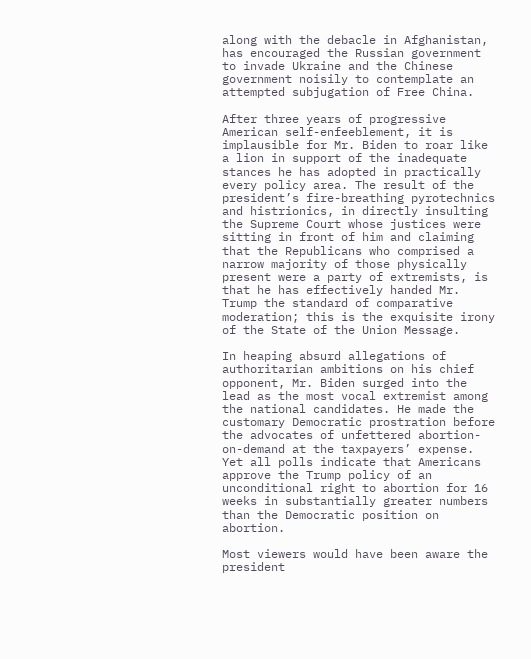along with the debacle in Afghanistan, has encouraged the Russian government to invade Ukraine and the Chinese government noisily to contemplate an attempted subjugation of Free China.

After three years of progressive American self-enfeeblement, it is implausible for Mr. Biden to roar like a lion in support of the inadequate stances he has adopted in practically every policy area. The result of the president’s fire-breathing pyrotechnics and histrionics, in directly insulting the Supreme Court whose justices were sitting in front of him and claiming that the Republicans who comprised a narrow majority of those physically present were a party of extremists, is that he has effectively handed Mr. Trump the standard of comparative moderation; this is the exquisite irony of the State of the Union Message.

In heaping absurd allegations of authoritarian ambitions on his chief opponent, Mr. Biden surged into the lead as the most vocal extremist among the national candidates. He made the customary Democratic prostration before the advocates of unfettered abortion-on-demand at the taxpayers’ expense. Yet all polls indicate that Americans approve the Trump policy of an unconditional right to abortion for 16 weeks in substantially greater numbers than the Democratic position on abortion.

Most viewers would have been aware the president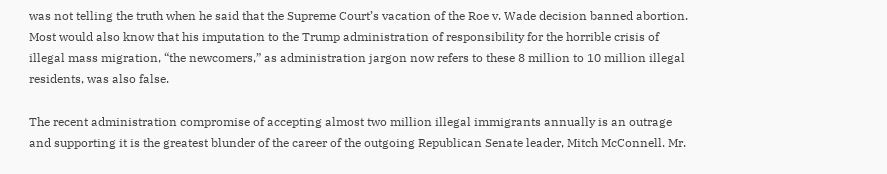was not telling the truth when he said that the Supreme Court’s vacation of the Roe v. Wade decision banned abortion. Most would also know that his imputation to the Trump administration of responsibility for the horrible crisis of illegal mass migration, “the newcomers,” as administration jargon now refers to these 8 million to 10 million illegal residents, was also false.

The recent administration compromise of accepting almost two million illegal immigrants annually is an outrage and supporting it is the greatest blunder of the career of the outgoing Republican Senate leader, Mitch McConnell. Mr.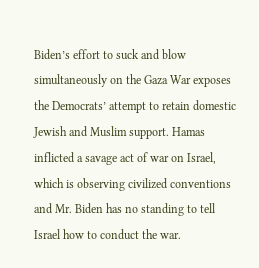Biden’s effort to suck and blow simultaneously on the Gaza War exposes the Democrats’ attempt to retain domestic Jewish and Muslim support. Hamas inflicted a savage act of war on Israel, which is observing civilized conventions and Mr. Biden has no standing to tell Israel how to conduct the war.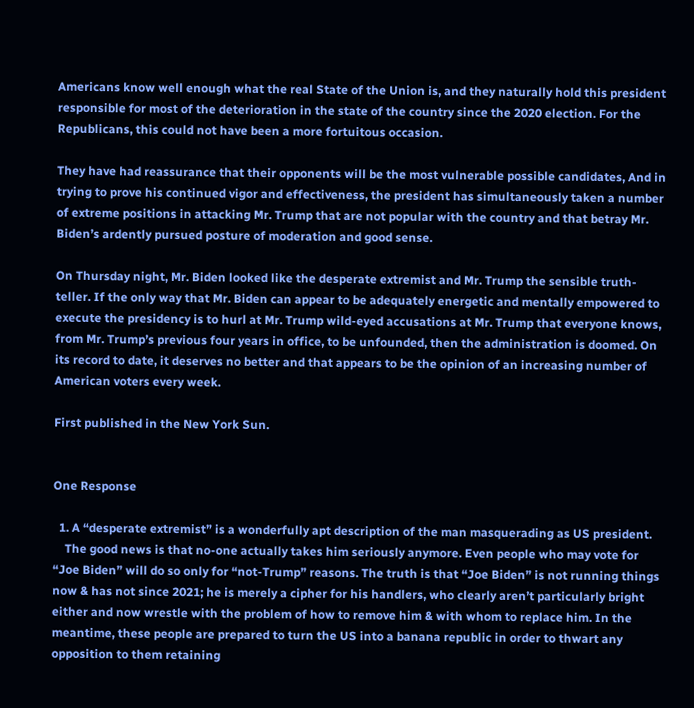Americans know well enough what the real State of the Union is, and they naturally hold this president responsible for most of the deterioration in the state of the country since the 2020 election. For the Republicans, this could not have been a more fortuitous occasion.

They have had reassurance that their opponents will be the most vulnerable possible candidates, And in trying to prove his continued vigor and effectiveness, the president has simultaneously taken a number of extreme positions in attacking Mr. Trump that are not popular with the country and that betray Mr. Biden’s ardently pursued posture of moderation and good sense.

On Thursday night, Mr. Biden looked like the desperate extremist and Mr. Trump the sensible truth-teller. If the only way that Mr. Biden can appear to be adequately energetic and mentally empowered to execute the presidency is to hurl at Mr. Trump wild-eyed accusations at Mr. Trump that everyone knows, from Mr. Trump’s previous four years in office, to be unfounded, then the administration is doomed. On its record to date, it deserves no better and that appears to be the opinion of an increasing number of American voters every week.

First published in the New York Sun.


One Response

  1. A “desperate extremist” is a wonderfully apt description of the man masquerading as US president.
    The good news is that no-one actually takes him seriously anymore. Even people who may vote for “Joe Biden” will do so only for “not-Trump” reasons. The truth is that “Joe Biden” is not running things now & has not since 2021; he is merely a cipher for his handlers, who clearly aren’t particularly bright either and now wrestle with the problem of how to remove him & with whom to replace him. In the meantime, these people are prepared to turn the US into a banana republic in order to thwart any opposition to them retaining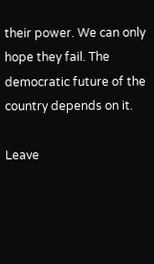their power. We can only hope they fail. The democratic future of the country depends on it.

Leave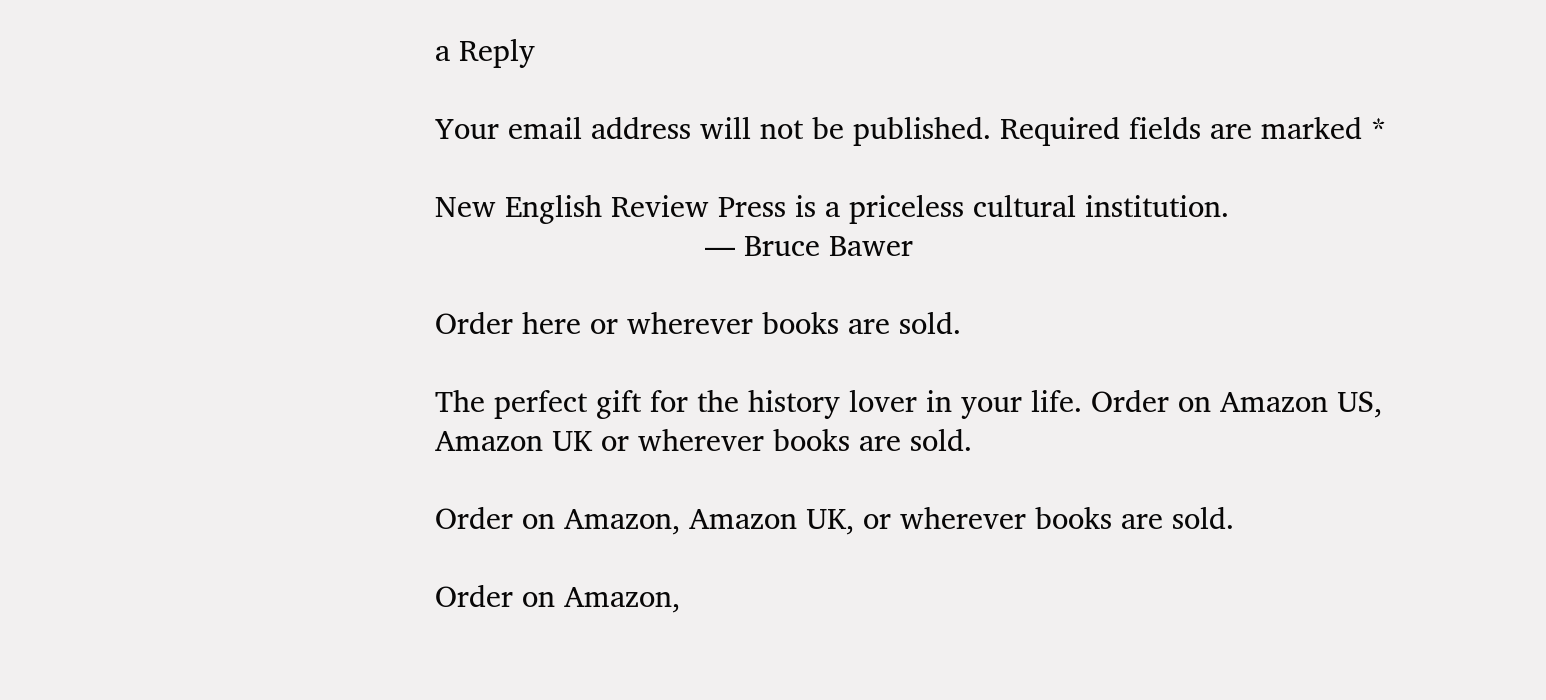a Reply

Your email address will not be published. Required fields are marked *

New English Review Press is a priceless cultural institution.
                              — Bruce Bawer

Order here or wherever books are sold.

The perfect gift for the history lover in your life. Order on Amazon US, Amazon UK or wherever books are sold.

Order on Amazon, Amazon UK, or wherever books are sold.

Order on Amazon,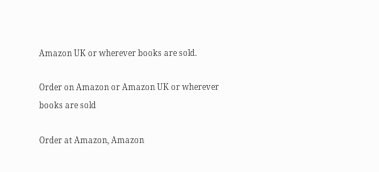Amazon UK or wherever books are sold.

Order on Amazon or Amazon UK or wherever books are sold

Order at Amazon, Amazon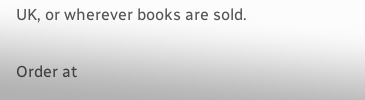UK, or wherever books are sold.

Order at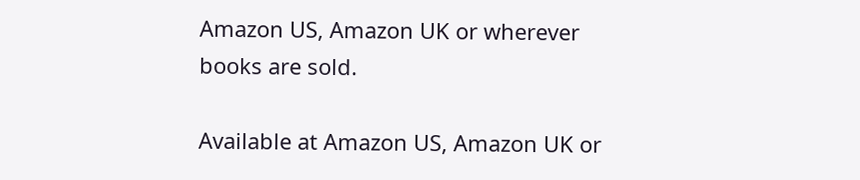Amazon US, Amazon UK or wherever books are sold.

Available at Amazon US, Amazon UK or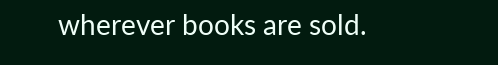wherever books are sold.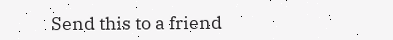Send this to a friend